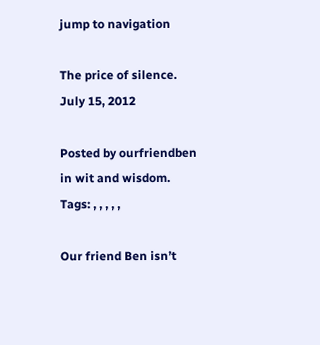jump to navigation

The price of silence. July 15, 2012

Posted by ourfriendben in wit and wisdom.
Tags: , , , , ,

Our friend Ben isn’t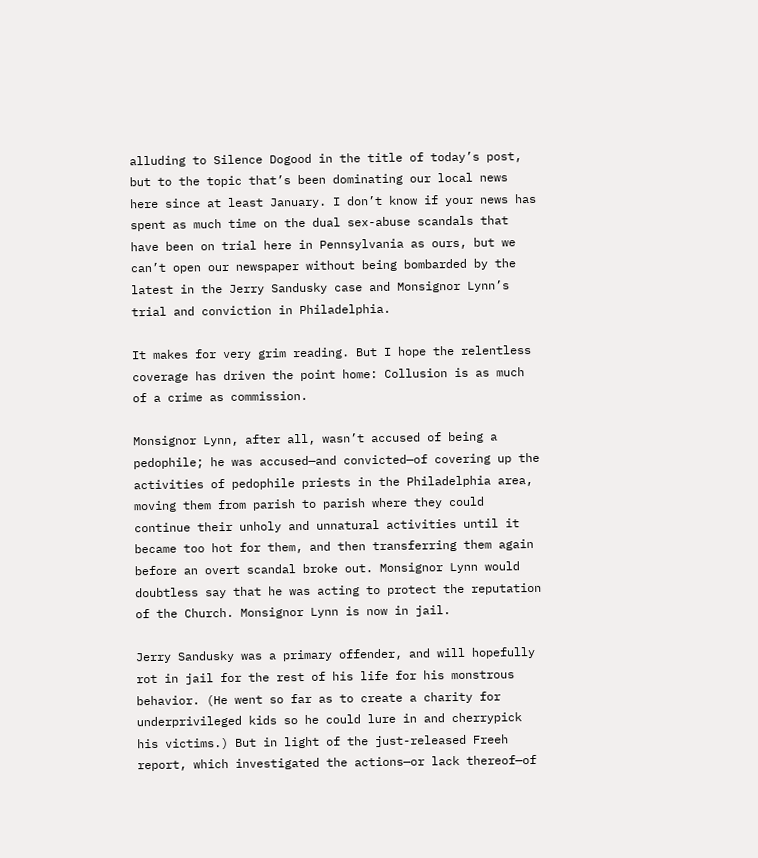alluding to Silence Dogood in the title of today’s post, but to the topic that’s been dominating our local news here since at least January. I don’t know if your news has spent as much time on the dual sex-abuse scandals that have been on trial here in Pennsylvania as ours, but we can’t open our newspaper without being bombarded by the latest in the Jerry Sandusky case and Monsignor Lynn’s trial and conviction in Philadelphia.

It makes for very grim reading. But I hope the relentless coverage has driven the point home: Collusion is as much of a crime as commission.

Monsignor Lynn, after all, wasn’t accused of being a pedophile; he was accused—and convicted—of covering up the activities of pedophile priests in the Philadelphia area, moving them from parish to parish where they could continue their unholy and unnatural activities until it became too hot for them, and then transferring them again before an overt scandal broke out. Monsignor Lynn would doubtless say that he was acting to protect the reputation of the Church. Monsignor Lynn is now in jail.

Jerry Sandusky was a primary offender, and will hopefully rot in jail for the rest of his life for his monstrous behavior. (He went so far as to create a charity for underprivileged kids so he could lure in and cherrypick his victims.) But in light of the just-released Freeh report, which investigated the actions—or lack thereof—of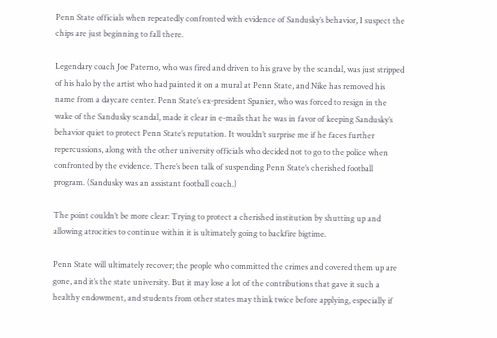Penn State officials when repeatedly confronted with evidence of Sandusky’s behavior, I suspect the chips are just beginning to fall there.

Legendary coach Joe Paterno, who was fired and driven to his grave by the scandal, was just stripped of his halo by the artist who had painted it on a mural at Penn State, and Nike has removed his name from a daycare center. Penn State’s ex-president Spanier, who was forced to resign in the wake of the Sandusky scandal, made it clear in e-mails that he was in favor of keeping Sandusky’s behavior quiet to protect Penn State’s reputation. It wouldn’t surprise me if he faces further repercussions, along with the other university officials who decided not to go to the police when confronted by the evidence. There’s been talk of suspending Penn State’s cherished football program. (Sandusky was an assistant football coach.)

The point couldn’t be more clear: Trying to protect a cherished institution by shutting up and allowing atrocities to continue within it is ultimately going to backfire bigtime.

Penn State will ultimately recover; the people who committed the crimes and covered them up are gone, and it’s the state university. But it may lose a lot of the contributions that gave it such a healthy endowment, and students from other states may think twice before applying, especially if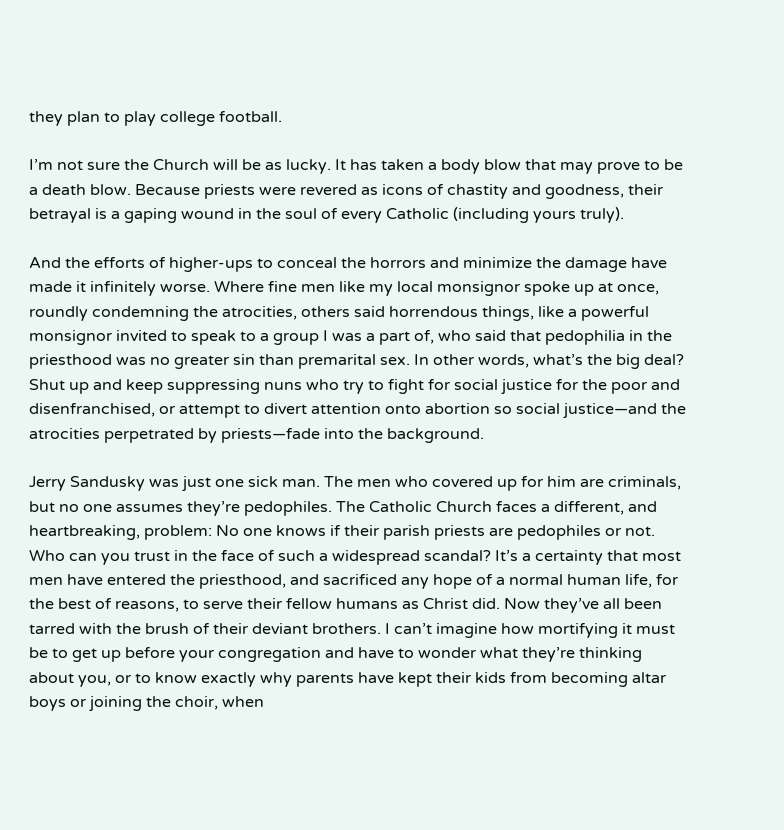they plan to play college football.

I’m not sure the Church will be as lucky. It has taken a body blow that may prove to be a death blow. Because priests were revered as icons of chastity and goodness, their betrayal is a gaping wound in the soul of every Catholic (including yours truly).

And the efforts of higher-ups to conceal the horrors and minimize the damage have made it infinitely worse. Where fine men like my local monsignor spoke up at once, roundly condemning the atrocities, others said horrendous things, like a powerful monsignor invited to speak to a group I was a part of, who said that pedophilia in the priesthood was no greater sin than premarital sex. In other words, what’s the big deal? Shut up and keep suppressing nuns who try to fight for social justice for the poor and disenfranchised, or attempt to divert attention onto abortion so social justice—and the atrocities perpetrated by priests—fade into the background.

Jerry Sandusky was just one sick man. The men who covered up for him are criminals, but no one assumes they’re pedophiles. The Catholic Church faces a different, and heartbreaking, problem: No one knows if their parish priests are pedophiles or not. Who can you trust in the face of such a widespread scandal? It’s a certainty that most men have entered the priesthood, and sacrificed any hope of a normal human life, for the best of reasons, to serve their fellow humans as Christ did. Now they’ve all been tarred with the brush of their deviant brothers. I can’t imagine how mortifying it must be to get up before your congregation and have to wonder what they’re thinking about you, or to know exactly why parents have kept their kids from becoming altar boys or joining the choir, when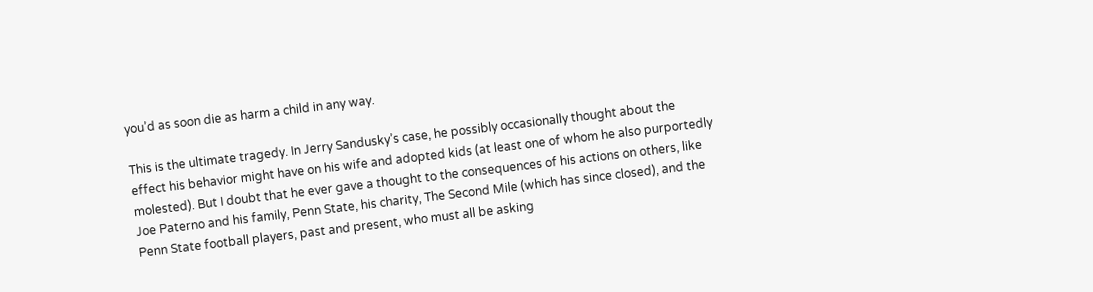you’d as soon die as harm a child in any way.

This is the ultimate tragedy. In Jerry Sandusky’s case, he possibly occasionally thought about the effect his behavior might have on his wife and adopted kids (at least one of whom he also purportedly molested). But I doubt that he ever gave a thought to the consequences of his actions on others, like Joe Paterno and his family, Penn State, his charity, The Second Mile (which has since closed), and the Penn State football players, past and present, who must all be asking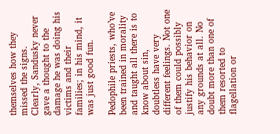themselves how they missed the signs. Clearly, Sandusky never gave a thought to the damage he was doing his victims and their families; in his mind, it was just good fun.

Pedophile priests, who’ve been trained in morality and taught all there is to know about sin, doubtless have very different feelings. Not one of them could possibly justify his behavior on any grounds at all. No doubt more than one of them resorted to flagellation or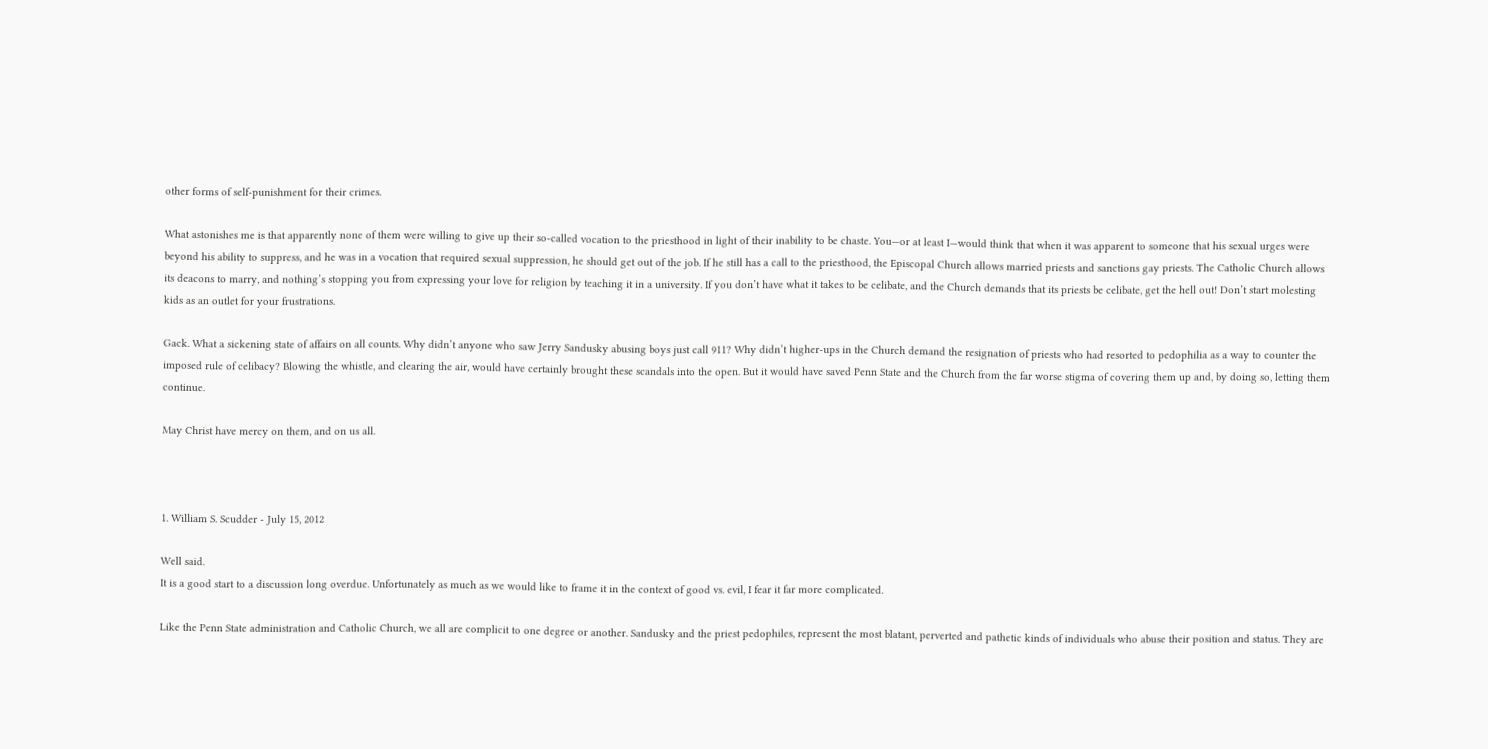other forms of self-punishment for their crimes.

What astonishes me is that apparently none of them were willing to give up their so-called vocation to the priesthood in light of their inability to be chaste. You—or at least I—would think that when it was apparent to someone that his sexual urges were beyond his ability to suppress, and he was in a vocation that required sexual suppression, he should get out of the job. If he still has a call to the priesthood, the Episcopal Church allows married priests and sanctions gay priests. The Catholic Church allows its deacons to marry, and nothing’s stopping you from expressing your love for religion by teaching it in a university. If you don’t have what it takes to be celibate, and the Church demands that its priests be celibate, get the hell out! Don’t start molesting kids as an outlet for your frustrations.

Gack. What a sickening state of affairs on all counts. Why didn’t anyone who saw Jerry Sandusky abusing boys just call 911? Why didn’t higher-ups in the Church demand the resignation of priests who had resorted to pedophilia as a way to counter the imposed rule of celibacy? Blowing the whistle, and clearing the air, would have certainly brought these scandals into the open. But it would have saved Penn State and the Church from the far worse stigma of covering them up and, by doing so, letting them continue.

May Christ have mercy on them, and on us all.



1. William S. Scudder - July 15, 2012

Well said.
It is a good start to a discussion long overdue. Unfortunately as much as we would like to frame it in the context of good vs. evil, I fear it far more complicated.

Like the Penn State administration and Catholic Church, we all are complicit to one degree or another. Sandusky and the priest pedophiles, represent the most blatant, perverted and pathetic kinds of individuals who abuse their position and status. They are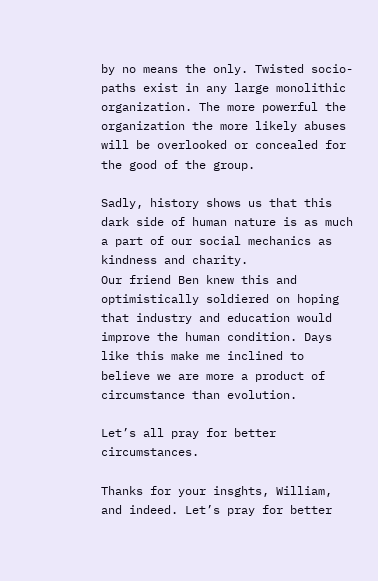by no means the only. Twisted socio-paths exist in any large monolithic organization. The more powerful the organization the more likely abuses will be overlooked or concealed for the good of the group.

Sadly, history shows us that this dark side of human nature is as much a part of our social mechanics as kindness and charity.
Our friend Ben knew this and optimistically soldiered on hoping that industry and education would improve the human condition. Days like this make me inclined to believe we are more a product of circumstance than evolution.

Let’s all pray for better circumstances.

Thanks for your insghts, William, and indeed. Let’s pray for better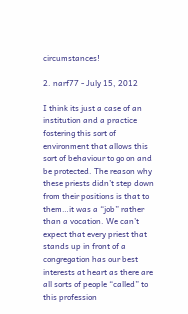circumstances!

2. narf77 - July 15, 2012

I think its just a case of an institution and a practice fostering this sort of environment that allows this sort of behaviour to go on and be protected. The reason why these priests didn’t step down from their positions is that to them…it was a “job” rather than a vocation. We can’t expect that every priest that stands up in front of a congregation has our best interests at heart as there are all sorts of people “called” to this profession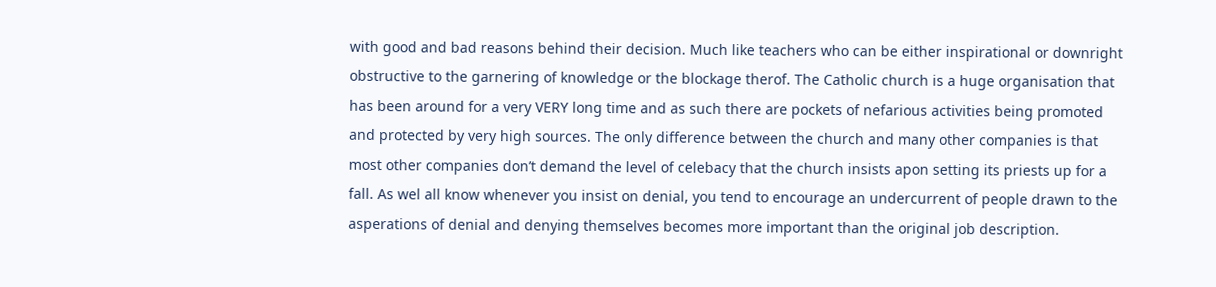with good and bad reasons behind their decision. Much like teachers who can be either inspirational or downright obstructive to the garnering of knowledge or the blockage therof. The Catholic church is a huge organisation that has been around for a very VERY long time and as such there are pockets of nefarious activities being promoted and protected by very high sources. The only difference between the church and many other companies is that most other companies don’t demand the level of celebacy that the church insists apon setting its priests up for a fall. As wel all know whenever you insist on denial, you tend to encourage an undercurrent of people drawn to the asperations of denial and denying themselves becomes more important than the original job description.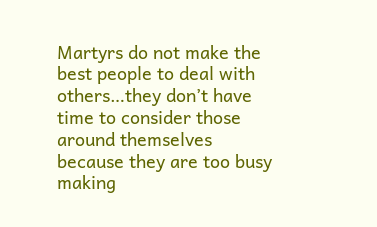Martyrs do not make the best people to deal with others…they don’t have time to consider those around themselves because they are too busy making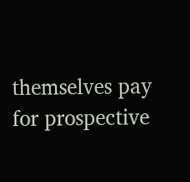themselves pay for prospective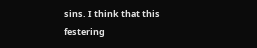sins. I think that this festering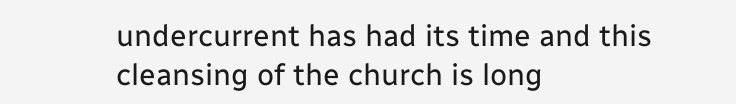undercurrent has had its time and this cleansing of the church is long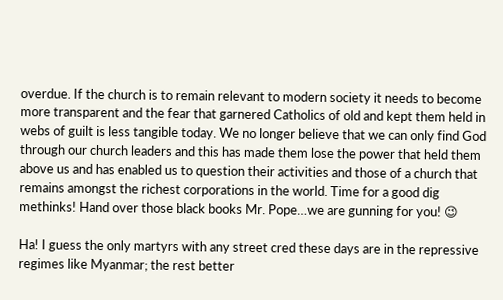overdue. If the church is to remain relevant to modern society it needs to become more transparent and the fear that garnered Catholics of old and kept them held in webs of guilt is less tangible today. We no longer believe that we can only find God through our church leaders and this has made them lose the power that held them above us and has enabled us to question their activities and those of a church that remains amongst the richest corporations in the world. Time for a good dig methinks! Hand over those black books Mr. Pope…we are gunning for you! 😉

Ha! I guess the only martyrs with any street cred these days are in the repressive regimes like Myanmar; the rest better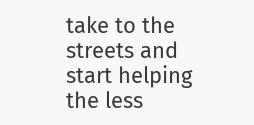take to the streets and start helping the less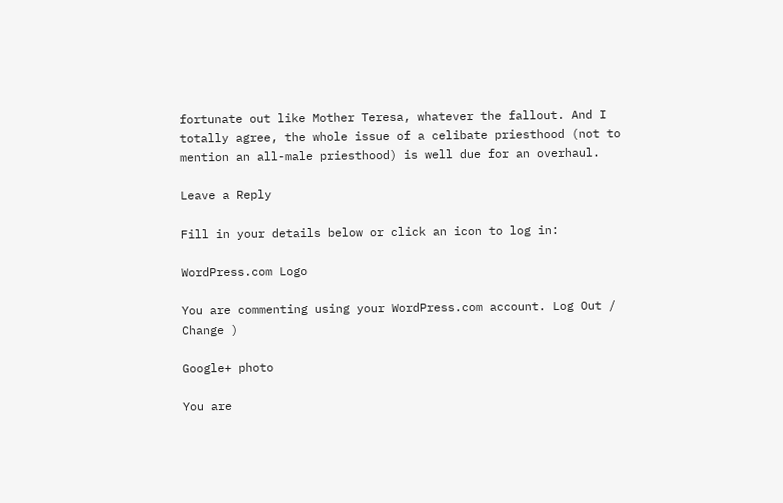fortunate out like Mother Teresa, whatever the fallout. And I totally agree, the whole issue of a celibate priesthood (not to mention an all-male priesthood) is well due for an overhaul.

Leave a Reply

Fill in your details below or click an icon to log in:

WordPress.com Logo

You are commenting using your WordPress.com account. Log Out /  Change )

Google+ photo

You are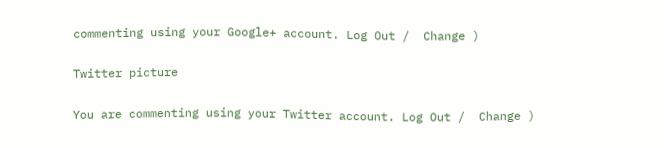commenting using your Google+ account. Log Out /  Change )

Twitter picture

You are commenting using your Twitter account. Log Out /  Change )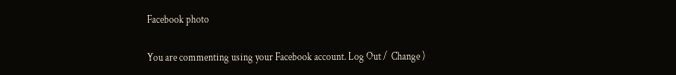Facebook photo

You are commenting using your Facebook account. Log Out /  Change )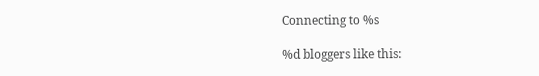Connecting to %s

%d bloggers like this: